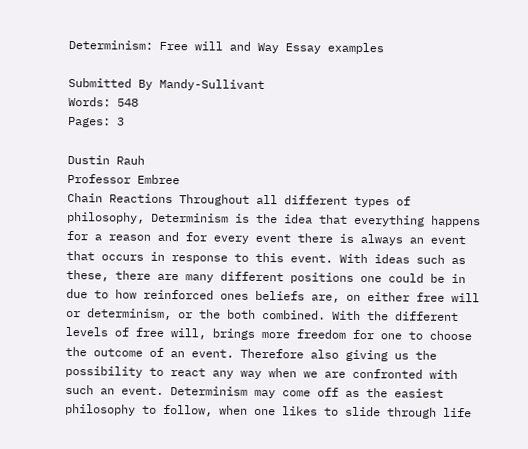Determinism: Free will and Way Essay examples

Submitted By Mandy-Sullivant
Words: 548
Pages: 3

Dustin Rauh
Professor Embree
Chain Reactions Throughout all different types of philosophy, Determinism is the idea that everything happens for a reason and for every event there is always an event that occurs in response to this event. With ideas such as these, there are many different positions one could be in due to how reinforced ones beliefs are, on either free will or determinism, or the both combined. With the different levels of free will, brings more freedom for one to choose the outcome of an event. Therefore also giving us the possibility to react any way when we are confronted with such an event. Determinism may come off as the easiest philosophy to follow, when one likes to slide through life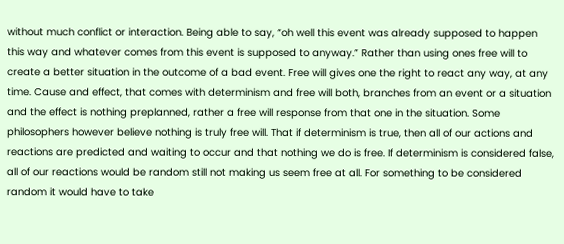without much conflict or interaction. Being able to say, “oh well this event was already supposed to happen this way and whatever comes from this event is supposed to anyway.” Rather than using ones free will to create a better situation in the outcome of a bad event. Free will gives one the right to react any way, at any time. Cause and effect, that comes with determinism and free will both, branches from an event or a situation and the effect is nothing preplanned, rather a free will response from that one in the situation. Some philosophers however believe nothing is truly free will. That if determinism is true, then all of our actions and reactions are predicted and waiting to occur and that nothing we do is free. If determinism is considered false, all of our reactions would be random still not making us seem free at all. For something to be considered random it would have to take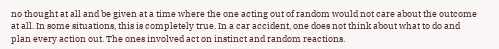no thought at all and be given at a time where the one acting out of random would not care about the outcome at all. In some situations, this is completely true. In a car accident, one does not think about what to do and plan every action out. The ones involved act on instinct and random reactions.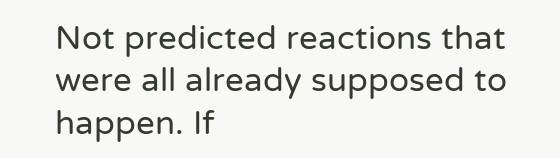Not predicted reactions that were all already supposed to happen. If